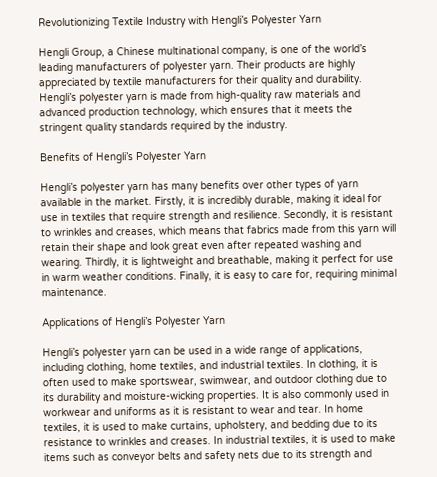Revolutionizing Textile Industry with Hengli’s Polyester Yarn

Hengli Group, a Chinese multinational company, is one of the world’s leading manufacturers of polyester yarn. Their products are highly appreciated by textile manufacturers for their quality and durability. Hengli’s polyester yarn is made from high-quality raw materials and advanced production technology, which ensures that it meets the stringent quality standards required by the industry.

Benefits of Hengli’s Polyester Yarn

Hengli’s polyester yarn has many benefits over other types of yarn available in the market. Firstly, it is incredibly durable, making it ideal for use in textiles that require strength and resilience. Secondly, it is resistant to wrinkles and creases, which means that fabrics made from this yarn will retain their shape and look great even after repeated washing and wearing. Thirdly, it is lightweight and breathable, making it perfect for use in warm weather conditions. Finally, it is easy to care for, requiring minimal maintenance.

Applications of Hengli’s Polyester Yarn

Hengli’s polyester yarn can be used in a wide range of applications, including clothing, home textiles, and industrial textiles. In clothing, it is often used to make sportswear, swimwear, and outdoor clothing due to its durability and moisture-wicking properties. It is also commonly used in workwear and uniforms as it is resistant to wear and tear. In home textiles, it is used to make curtains, upholstery, and bedding due to its resistance to wrinkles and creases. In industrial textiles, it is used to make items such as conveyor belts and safety nets due to its strength and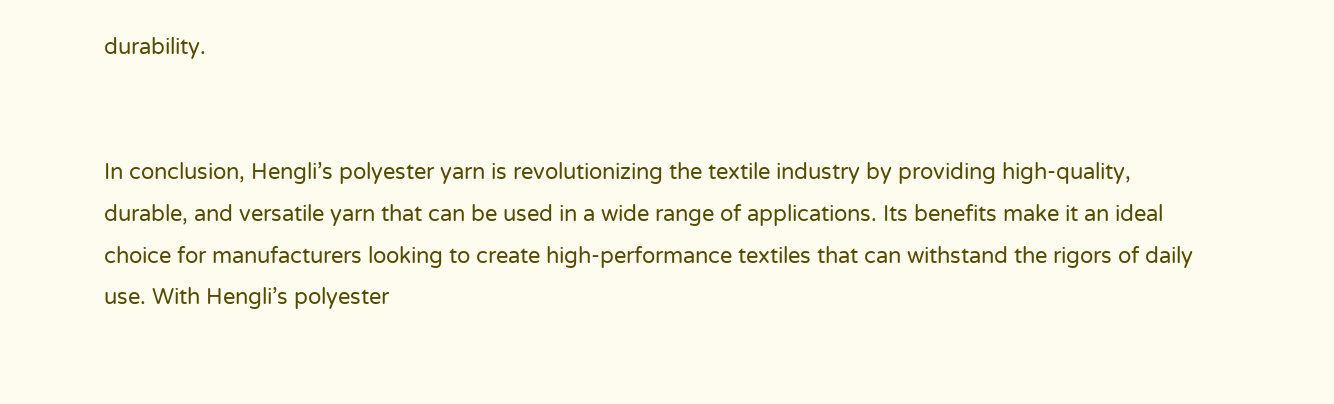durability.


In conclusion, Hengli’s polyester yarn is revolutionizing the textile industry by providing high-quality, durable, and versatile yarn that can be used in a wide range of applications. Its benefits make it an ideal choice for manufacturers looking to create high-performance textiles that can withstand the rigors of daily use. With Hengli’s polyester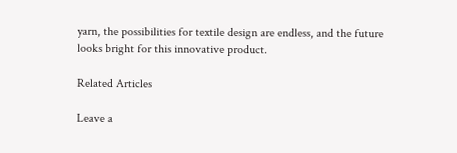yarn, the possibilities for textile design are endless, and the future looks bright for this innovative product.

Related Articles

Leave a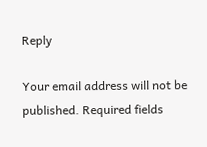Reply

Your email address will not be published. Required fields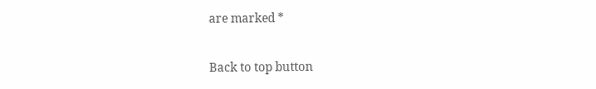are marked *

Back to top button